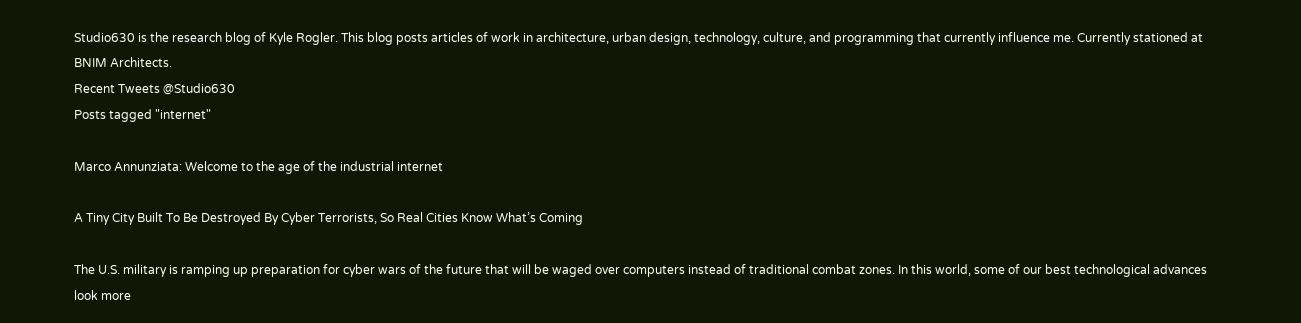Studio630 is the research blog of Kyle Rogler. This blog posts articles of work in architecture, urban design, technology, culture, and programming that currently influence me. Currently stationed at BNIM Architects.
Recent Tweets @Studio630
Posts tagged "internet"

Marco Annunziata: Welcome to the age of the industrial internet

A Tiny City Built To Be Destroyed By Cyber Terrorists, So Real Cities Know What’s Coming

The U.S. military is ramping up preparation for cyber wars of the future that will be waged over computers instead of traditional combat zones. In this world, some of our best technological advances look more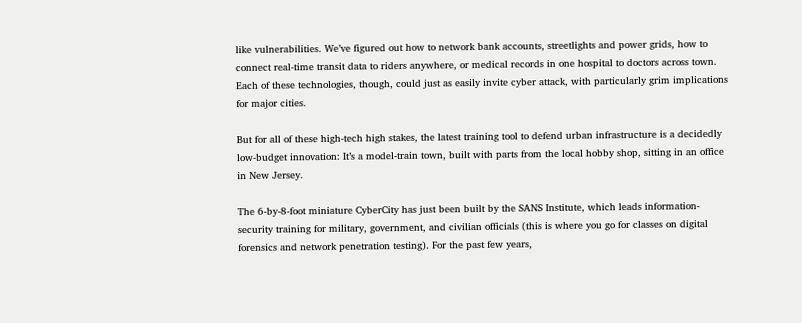like vulnerabilities. We’ve figured out how to network bank accounts, streetlights and power grids, how to connect real-time transit data to riders anywhere, or medical records in one hospital to doctors across town. Each of these technologies, though, could just as easily invite cyber attack, with particularly grim implications for major cities.

But for all of these high-tech high stakes, the latest training tool to defend urban infrastructure is a decidedly low-budget innovation: It’s a model-train town, built with parts from the local hobby shop, sitting in an office in New Jersey.

The 6-by-8-foot miniature CyberCity has just been built by the SANS Institute, which leads information-security training for military, government, and civilian officials (this is where you go for classes on digital forensics and network penetration testing). For the past few years,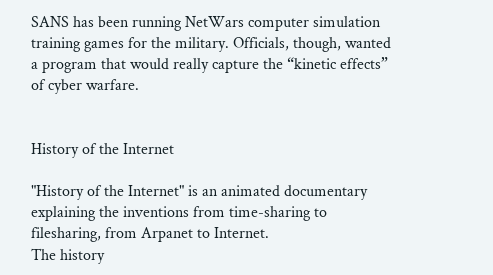SANS has been running NetWars computer simulation training games for the military. Officials, though, wanted a program that would really capture the “kinetic effects” of cyber warfare.


History of the Internet

"History of the Internet" is an animated documentary explaining the inventions from time-sharing to filesharing, from Arpanet to Internet.
The history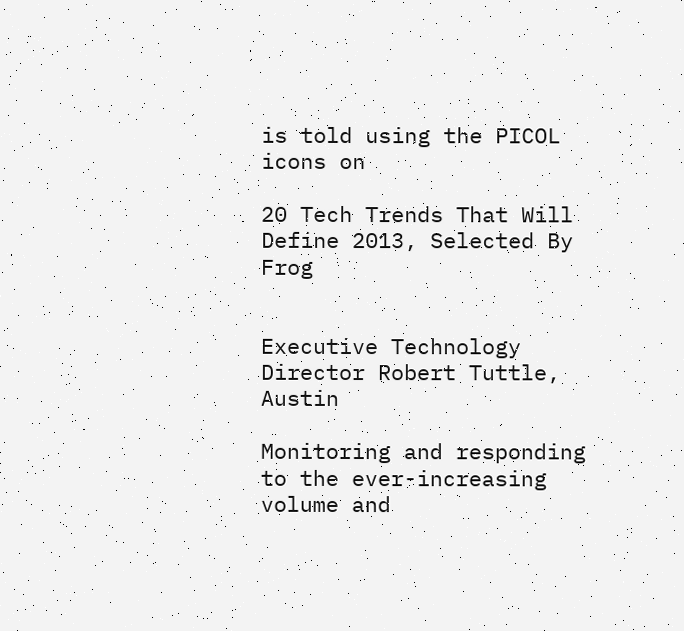is told using the PICOL icons on

20 Tech Trends That Will Define 2013, Selected By Frog


Executive Technology Director Robert Tuttle, Austin

Monitoring and responding to the ever-increasing volume and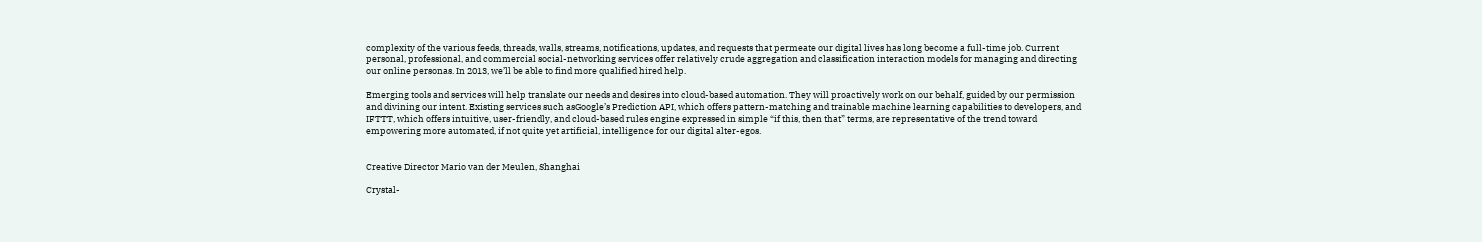complexity of the various feeds, threads, walls, streams, notifications, updates, and requests that permeate our digital lives has long become a full-time job. Current personal, professional, and commercial social-networking services offer relatively crude aggregation and classification interaction models for managing and directing our online personas. In 2013, we’ll be able to find more qualified hired help.

Emerging tools and services will help translate our needs and desires into cloud-based automation. They will proactively work on our behalf, guided by our permission and divining our intent. Existing services such asGoogle’s Prediction API, which offers pattern-matching and trainable machine learning capabilities to developers, and IFTTT, which offers intuitive, user-friendly, and cloud-based rules engine expressed in simple “if this, then that” terms, are representative of the trend toward empowering more automated, if not quite yet artificial, intelligence for our digital alter-egos.


Creative Director Mario van der Meulen, Shanghai

Crystal-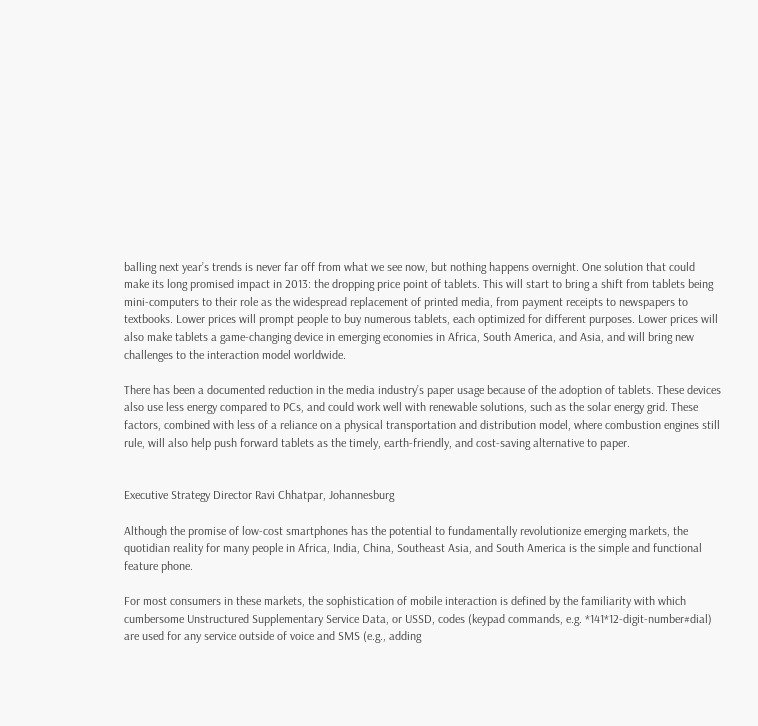balling next year’s trends is never far off from what we see now, but nothing happens overnight. One solution that could make its long promised impact in 2013: the dropping price point of tablets. This will start to bring a shift from tablets being mini-computers to their role as the widespread replacement of printed media, from payment receipts to newspapers to textbooks. Lower prices will prompt people to buy numerous tablets, each optimized for different purposes. Lower prices will also make tablets a game-changing device in emerging economies in Africa, South America, and Asia, and will bring new challenges to the interaction model worldwide.

There has been a documented reduction in the media industry’s paper usage because of the adoption of tablets. These devices also use less energy compared to PCs, and could work well with renewable solutions, such as the solar energy grid. These factors, combined with less of a reliance on a physical transportation and distribution model, where combustion engines still rule, will also help push forward tablets as the timely, earth-friendly, and cost-saving alternative to paper.


Executive Strategy Director Ravi Chhatpar, Johannesburg

Although the promise of low-cost smartphones has the potential to fundamentally revolutionize emerging markets, the quotidian reality for many people in Africa, India, China, Southeast Asia, and South America is the simple and functional feature phone.

For most consumers in these markets, the sophistication of mobile interaction is defined by the familiarity with which cumbersome Unstructured Supplementary Service Data, or USSD, codes (keypad commands, e.g. *141*12-digit-number#dial) are used for any service outside of voice and SMS (e.g., adding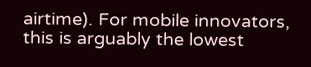airtime). For mobile innovators, this is arguably the lowest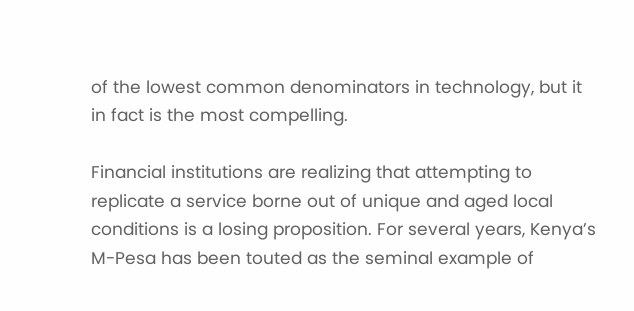of the lowest common denominators in technology, but it in fact is the most compelling.

Financial institutions are realizing that attempting to replicate a service borne out of unique and aged local conditions is a losing proposition. For several years, Kenya’s M-Pesa has been touted as the seminal example of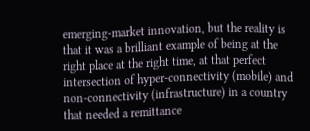emerging-market innovation, but the reality is that it was a brilliant example of being at the right place at the right time, at that perfect intersection of hyper-connectivity (mobile) and non-connectivity (infrastructure) in a country that needed a remittance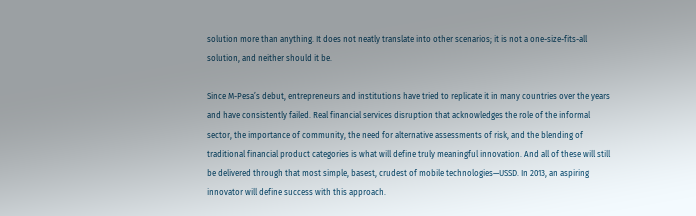solution more than anything. It does not neatly translate into other scenarios; it is not a one-size-fits-all solution, and neither should it be.

Since M-Pesa’s debut, entrepreneurs and institutions have tried to replicate it in many countries over the years and have consistently failed. Real financial services disruption that acknowledges the role of the informal sector, the importance of community, the need for alternative assessments of risk, and the blending of traditional financial product categories is what will define truly meaningful innovation. And all of these will still be delivered through that most simple, basest, crudest of mobile technologies—USSD. In 2013, an aspiring innovator will define success with this approach.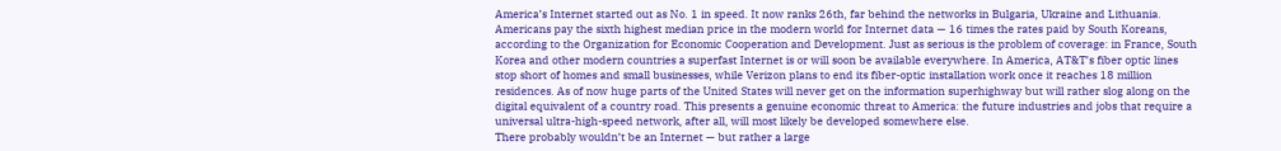America’s Internet started out as No. 1 in speed. It now ranks 26th, far behind the networks in Bulgaria, Ukraine and Lithuania. Americans pay the sixth highest median price in the modern world for Internet data — 16 times the rates paid by South Koreans, according to the Organization for Economic Cooperation and Development. Just as serious is the problem of coverage: in France, South Korea and other modern countries a superfast Internet is or will soon be available everywhere. In America, AT&T’s fiber optic lines stop short of homes and small businesses, while Verizon plans to end its fiber-optic installation work once it reaches 18 million residences. As of now huge parts of the United States will never get on the information superhighway but will rather slog along on the digital equivalent of a country road. This presents a genuine economic threat to America: the future industries and jobs that require a universal ultra-high-speed network, after all, will most likely be developed somewhere else.
There probably wouldn’t be an Internet — but rather a large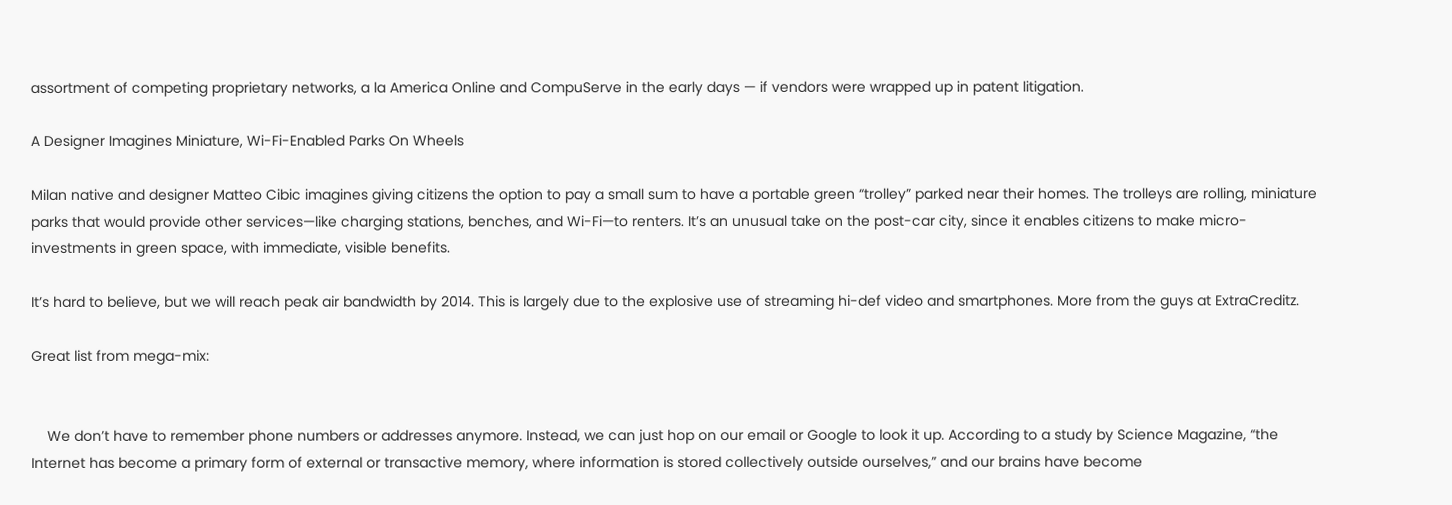assortment of competing proprietary networks, a la America Online and CompuServe in the early days — if vendors were wrapped up in patent litigation.

A Designer Imagines Miniature, Wi-Fi-Enabled Parks On Wheels

Milan native and designer Matteo Cibic imagines giving citizens the option to pay a small sum to have a portable green “trolley” parked near their homes. The trolleys are rolling, miniature parks that would provide other services—like charging stations, benches, and Wi-Fi—to renters. It’s an unusual take on the post-car city, since it enables citizens to make micro-investments in green space, with immediate, visible benefits.

It’s hard to believe, but we will reach peak air bandwidth by 2014. This is largely due to the explosive use of streaming hi-def video and smartphones. More from the guys at ExtraCreditz.

Great list from mega-mix:


    We don’t have to remember phone numbers or addresses anymore. Instead, we can just hop on our email or Google to look it up. According to a study by Science Magazine, “the Internet has become a primary form of external or transactive memory, where information is stored collectively outside ourselves,” and our brains have become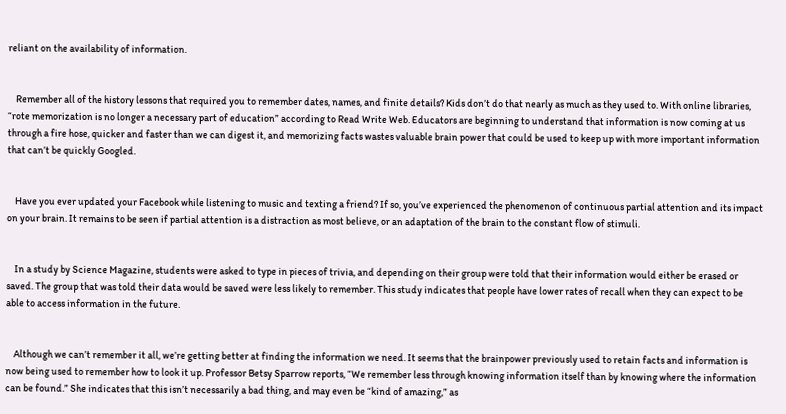reliant on the availability of information.


    Remember all of the history lessons that required you to remember dates, names, and finite details? Kids don’t do that nearly as much as they used to. With online libraries, “rote memorization is no longer a necessary part of education” according to Read Write Web. Educators are beginning to understand that information is now coming at us through a fire hose, quicker and faster than we can digest it, and memorizing facts wastes valuable brain power that could be used to keep up with more important information that can’t be quickly Googled.


    Have you ever updated your Facebook while listening to music and texting a friend? If so, you’ve experienced the phenomenon of continuous partial attention and its impact on your brain. It remains to be seen if partial attention is a distraction as most believe, or an adaptation of the brain to the constant flow of stimuli.


    In a study by Science Magazine, students were asked to type in pieces of trivia, and depending on their group were told that their information would either be erased or saved. The group that was told their data would be saved were less likely to remember. This study indicates that people have lower rates of recall when they can expect to be able to access information in the future.


    Although we can’t remember it all, we’re getting better at finding the information we need. It seems that the brainpower previously used to retain facts and information is now being used to remember how to look it up. Professor Betsy Sparrow reports, “We remember less through knowing information itself than by knowing where the information can be found.” She indicates that this isn’t necessarily a bad thing, and may even be “kind of amazing,” as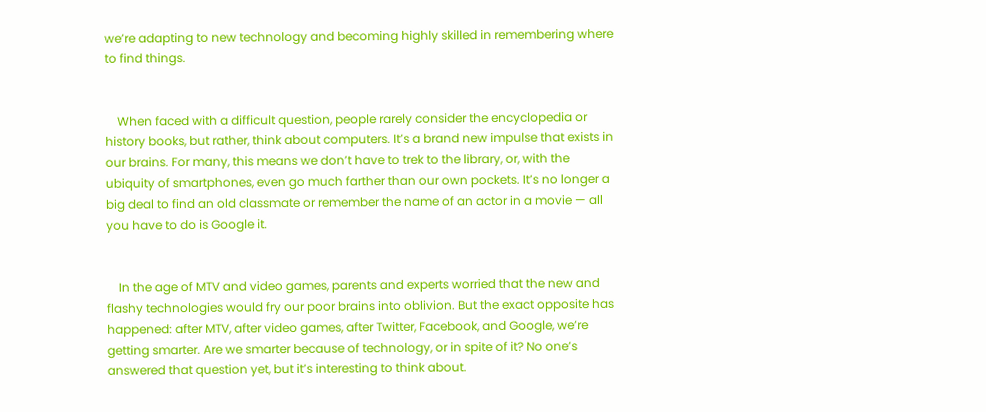we’re adapting to new technology and becoming highly skilled in remembering where to find things.


    When faced with a difficult question, people rarely consider the encyclopedia or history books, but rather, think about computers. It’s a brand new impulse that exists in our brains. For many, this means we don’t have to trek to the library, or, with the ubiquity of smartphones, even go much farther than our own pockets. It’s no longer a big deal to find an old classmate or remember the name of an actor in a movie — all you have to do is Google it.


    In the age of MTV and video games, parents and experts worried that the new and flashy technologies would fry our poor brains into oblivion. But the exact opposite has happened: after MTV, after video games, after Twitter, Facebook, and Google, we’re getting smarter. Are we smarter because of technology, or in spite of it? No one’s answered that question yet, but it’s interesting to think about.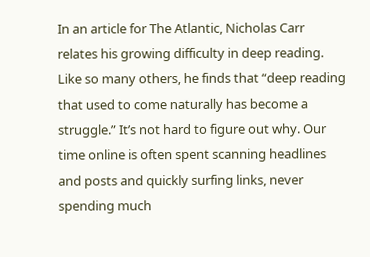In an article for The Atlantic, Nicholas Carr relates his growing difficulty in deep reading. Like so many others, he finds that “deep reading that used to come naturally has become a struggle.” It’s not hard to figure out why. Our time online is often spent scanning headlines and posts and quickly surfing links, never spending much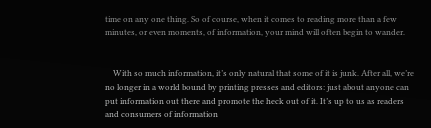time on any one thing. So of course, when it comes to reading more than a few minutes, or even moments, of information, your mind will often begin to wander.


    With so much information, it’s only natural that some of it is junk. After all, we’re no longer in a world bound by printing presses and editors: just about anyone can put information out there and promote the heck out of it. It’s up to us as readers and consumers of information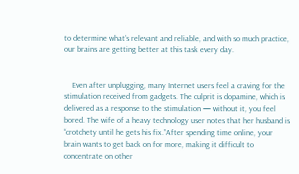to determine what’s relevant and reliable, and with so much practice, our brains are getting better at this task every day.


    Even after unplugging, many Internet users feel a craving for the stimulation received from gadgets. The culprit is dopamine, which is delivered as a response to the stimulation — without it, you feel bored. The wife of a heavy technology user notes that her husband is “crotchety until he gets his fix.”After spending time online, your brain wants to get back on for more, making it difficult to concentrate on other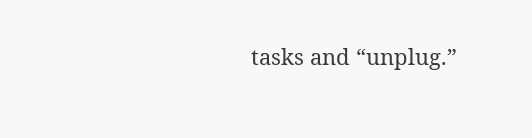tasks and “unplug.”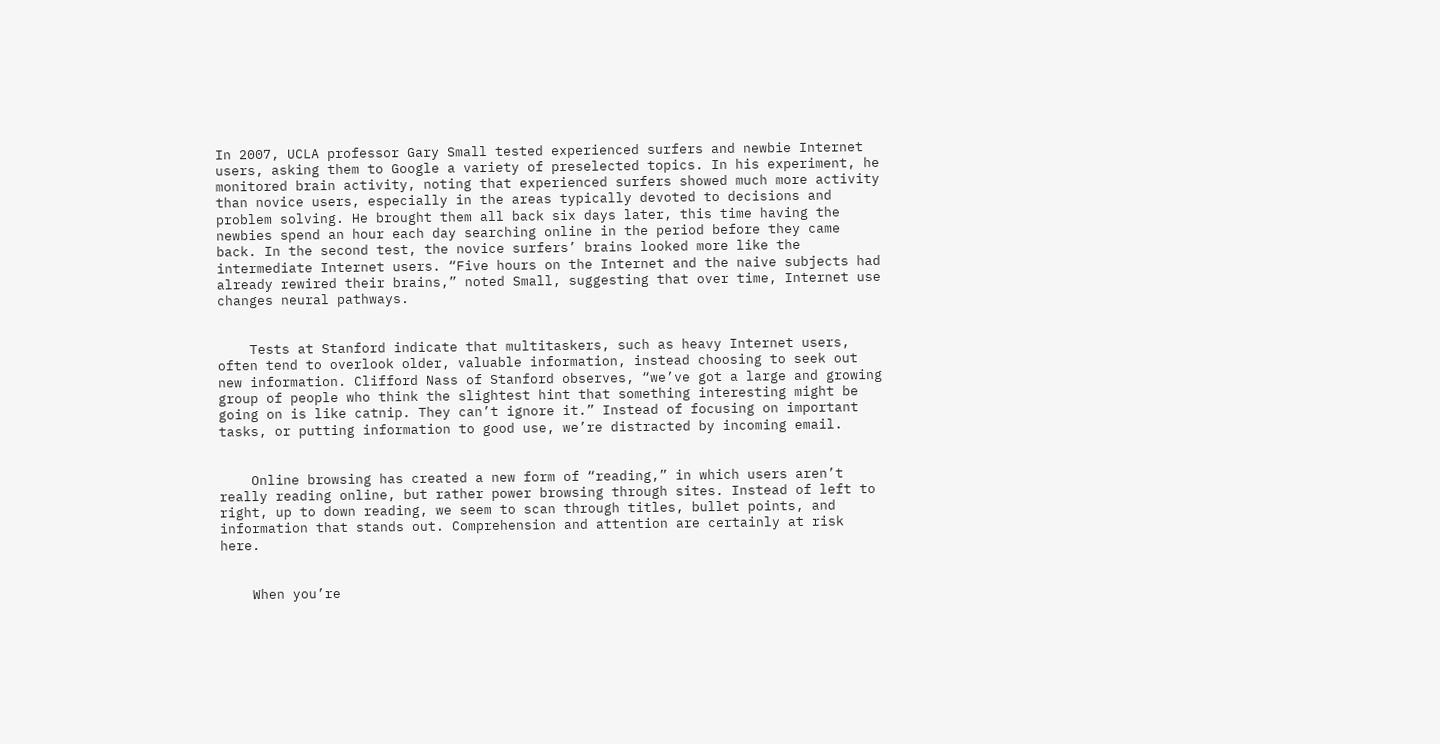In 2007, UCLA professor Gary Small tested experienced surfers and newbie Internet users, asking them to Google a variety of preselected topics. In his experiment, he monitored brain activity, noting that experienced surfers showed much more activity than novice users, especially in the areas typically devoted to decisions and problem solving. He brought them all back six days later, this time having the newbies spend an hour each day searching online in the period before they came back. In the second test, the novice surfers’ brains looked more like the intermediate Internet users. “Five hours on the Internet and the naive subjects had already rewired their brains,” noted Small, suggesting that over time, Internet use changes neural pathways.


    Tests at Stanford indicate that multitaskers, such as heavy Internet users, often tend to overlook older, valuable information, instead choosing to seek out new information. Clifford Nass of Stanford observes, “we’ve got a large and growing group of people who think the slightest hint that something interesting might be going on is like catnip. They can’t ignore it.” Instead of focusing on important tasks, or putting information to good use, we’re distracted by incoming email.


    Online browsing has created a new form of “reading,” in which users aren’t really reading online, but rather power browsing through sites. Instead of left to right, up to down reading, we seem to scan through titles, bullet points, and information that stands out. Comprehension and attention are certainly at risk here.


    When you’re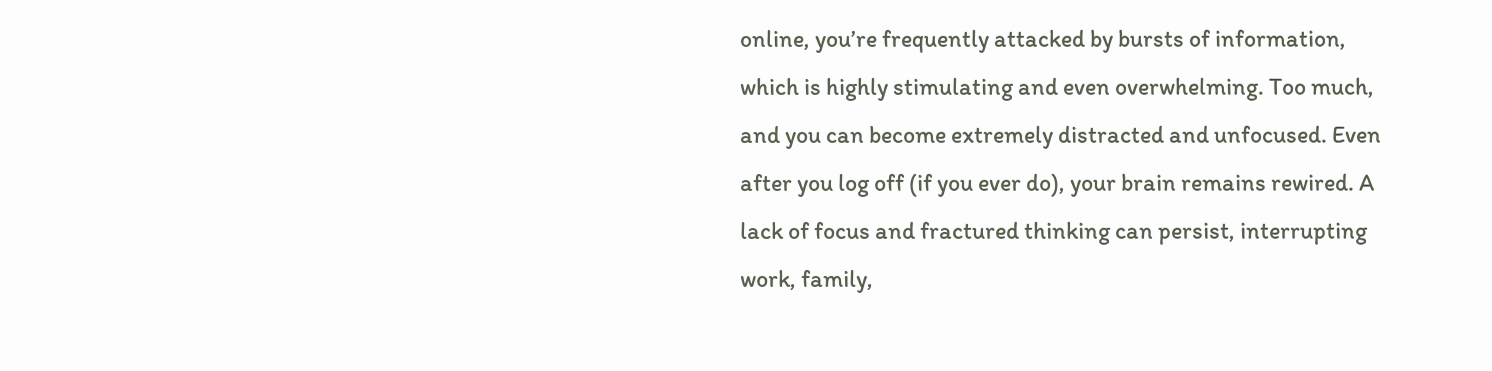online, you’re frequently attacked by bursts of information, which is highly stimulating and even overwhelming. Too much, and you can become extremely distracted and unfocused. Even after you log off (if you ever do), your brain remains rewired. A lack of focus and fractured thinking can persist, interrupting work, family,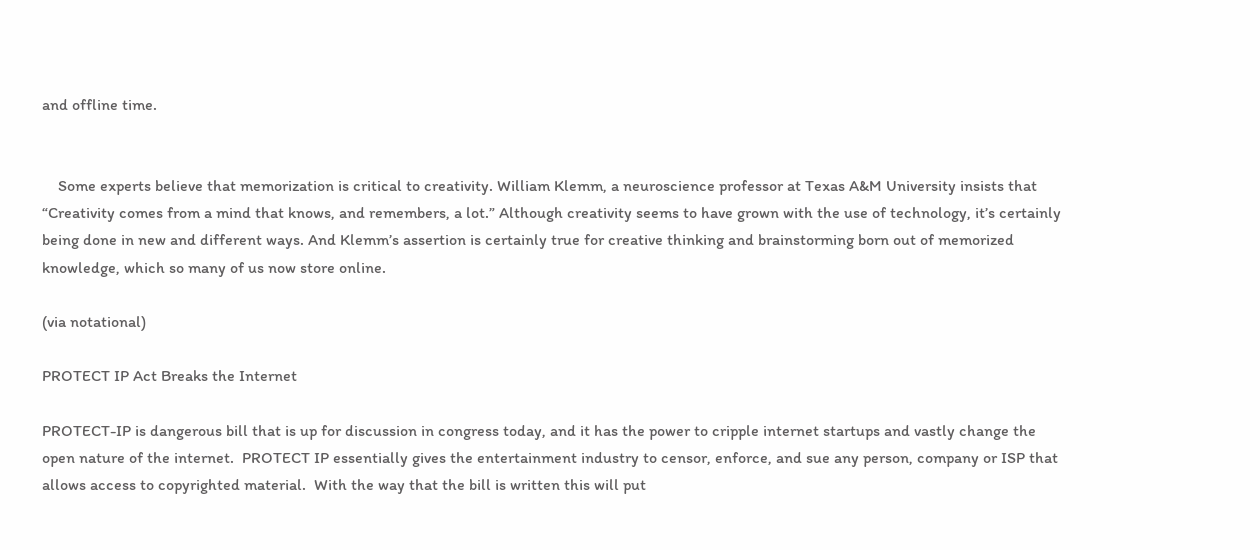and offline time.


    Some experts believe that memorization is critical to creativity. William Klemm, a neuroscience professor at Texas A&M University insists that “Creativity comes from a mind that knows, and remembers, a lot.” Although creativity seems to have grown with the use of technology, it’s certainly being done in new and different ways. And Klemm’s assertion is certainly true for creative thinking and brainstorming born out of memorized knowledge, which so many of us now store online.

(via notational)

PROTECT IP Act Breaks the Internet

PROTECT-IP is dangerous bill that is up for discussion in congress today, and it has the power to cripple internet startups and vastly change the open nature of the internet.  PROTECT IP essentially gives the entertainment industry to censor, enforce, and sue any person, company or ISP that allows access to copyrighted material.  With the way that the bill is written this will put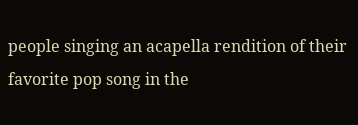people singing an acapella rendition of their favorite pop song in the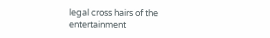legal cross hairs of the entertainment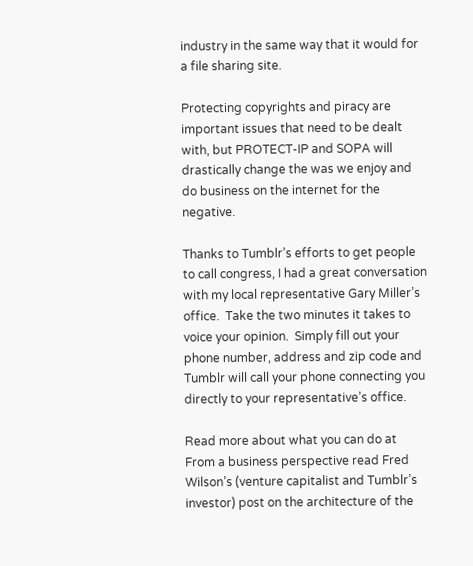industry in the same way that it would for a file sharing site.

Protecting copyrights and piracy are important issues that need to be dealt with, but PROTECT-IP and SOPA will drastically change the was we enjoy and do business on the internet for the negative.

Thanks to Tumblr’s efforts to get people to call congress, I had a great conversation with my local representative Gary Miller’s office.  Take the two minutes it takes to voice your opinion.  Simply fill out your phone number, address and zip code and Tumblr will call your phone connecting you directly to your representative’s office.

Read more about what you can do at  From a business perspective read Fred Wilson’s (venture capitalist and Tumblr’s investor) post on the architecture of the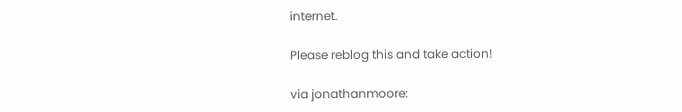internet.

Please reblog this and take action!

via jonathanmoore: